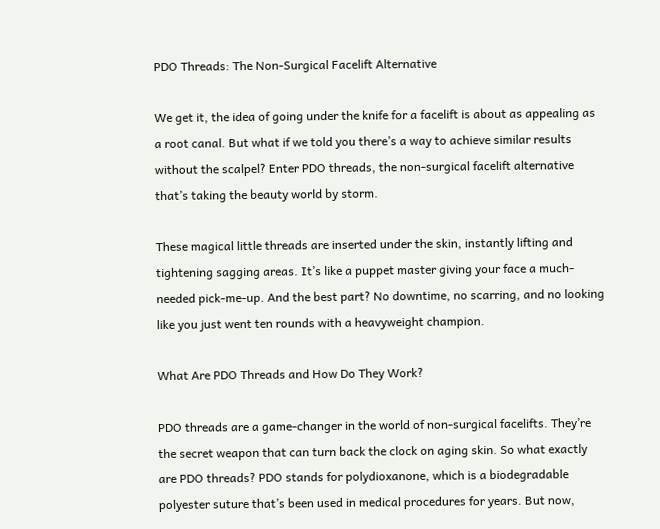PDO Threads: The Non-Surgical Facelift Alternative

We get it, the idea of going under the knife for a facelift is about as appealing as a root canal. But what if we told you there’s a way to achieve similar results without the scalpel? Enter PDO threads, the non-surgical facelift alternative that’s taking the beauty world by storm.

These magical little threads are inserted under the skin, instantly lifting and tightening sagging areas. It’s like a puppet master giving your face a much-needed pick-me-up. And the best part? No downtime, no scarring, and no looking like you just went ten rounds with a heavyweight champion.

What Are PDO Threads and How Do They Work?

PDO threads are a game-changer in the world of non-surgical facelifts. They’re the secret weapon that can turn back the clock on aging skin. So what exactly are PDO threads? PDO stands for polydioxanone, which is a biodegradable polyester suture that’s been used in medical procedures for years. But now,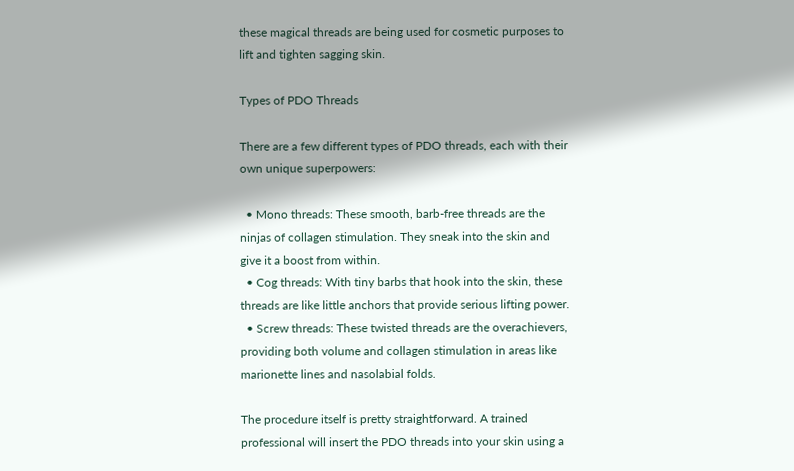these magical threads are being used for cosmetic purposes to lift and tighten sagging skin.

Types of PDO Threads

There are a few different types of PDO threads, each with their own unique superpowers:

  • Mono threads: These smooth, barb-free threads are the ninjas of collagen stimulation. They sneak into the skin and give it a boost from within.
  • Cog threads: With tiny barbs that hook into the skin, these threads are like little anchors that provide serious lifting power.
  • Screw threads: These twisted threads are the overachievers, providing both volume and collagen stimulation in areas like marionette lines and nasolabial folds.

The procedure itself is pretty straightforward. A trained professional will insert the PDO threads into your skin using a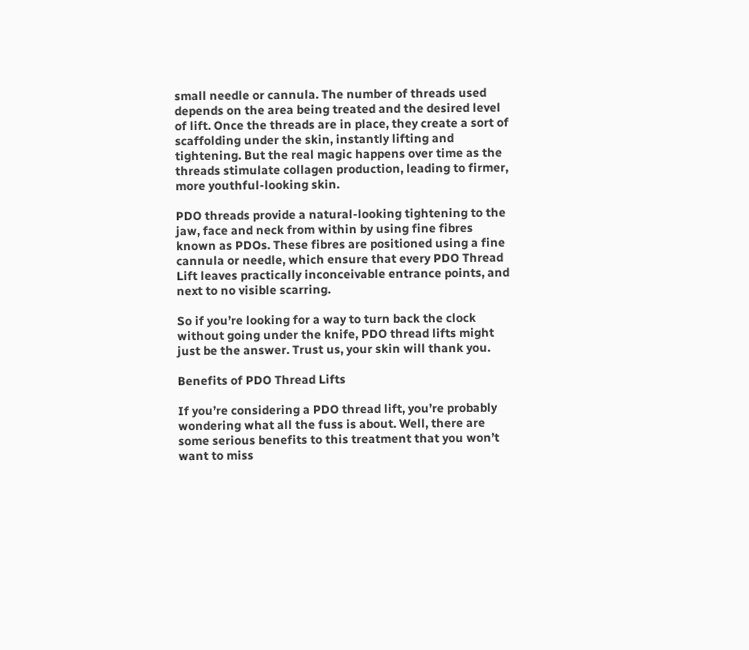small needle or cannula. The number of threads used depends on the area being treated and the desired level of lift. Once the threads are in place, they create a sort of scaffolding under the skin, instantly lifting and tightening. But the real magic happens over time as the threads stimulate collagen production, leading to firmer, more youthful-looking skin.

PDO threads provide a natural-looking tightening to the jaw, face and neck from within by using fine fibres known as PDOs. These fibres are positioned using a fine cannula or needle, which ensure that every PDO Thread Lift leaves practically inconceivable entrance points, and next to no visible scarring.

So if you’re looking for a way to turn back the clock without going under the knife, PDO thread lifts might just be the answer. Trust us, your skin will thank you.

Benefits of PDO Thread Lifts

If you’re considering a PDO thread lift, you’re probably wondering what all the fuss is about. Well, there are some serious benefits to this treatment that you won’t want to miss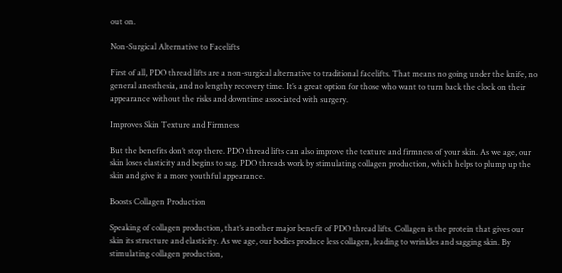out on.

Non-Surgical Alternative to Facelifts

First of all, PDO thread lifts are a non-surgical alternative to traditional facelifts. That means no going under the knife, no general anesthesia, and no lengthy recovery time. It’s a great option for those who want to turn back the clock on their appearance without the risks and downtime associated with surgery.

Improves Skin Texture and Firmness

But the benefits don’t stop there. PDO thread lifts can also improve the texture and firmness of your skin. As we age, our skin loses elasticity and begins to sag. PDO threads work by stimulating collagen production, which helps to plump up the skin and give it a more youthful appearance.

Boosts Collagen Production

Speaking of collagen production, that’s another major benefit of PDO thread lifts. Collagen is the protein that gives our skin its structure and elasticity. As we age, our bodies produce less collagen, leading to wrinkles and sagging skin. By stimulating collagen production,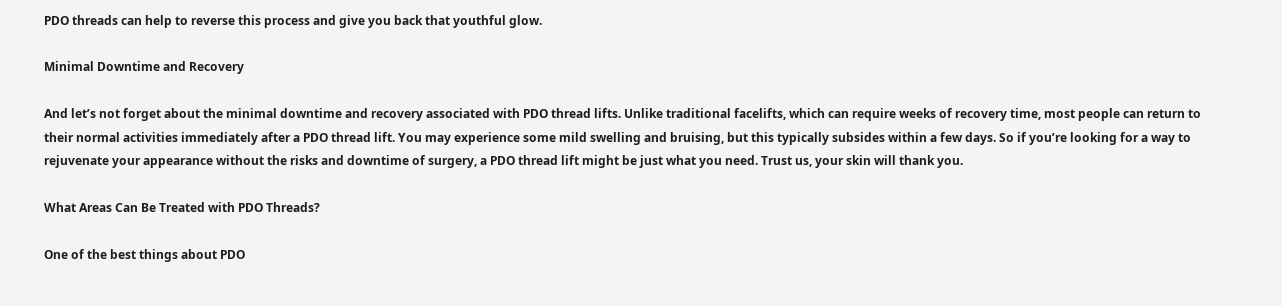PDO threads can help to reverse this process and give you back that youthful glow.

Minimal Downtime and Recovery

And let’s not forget about the minimal downtime and recovery associated with PDO thread lifts. Unlike traditional facelifts, which can require weeks of recovery time, most people can return to their normal activities immediately after a PDO thread lift. You may experience some mild swelling and bruising, but this typically subsides within a few days. So if you’re looking for a way to rejuvenate your appearance without the risks and downtime of surgery, a PDO thread lift might be just what you need. Trust us, your skin will thank you.

What Areas Can Be Treated with PDO Threads?

One of the best things about PDO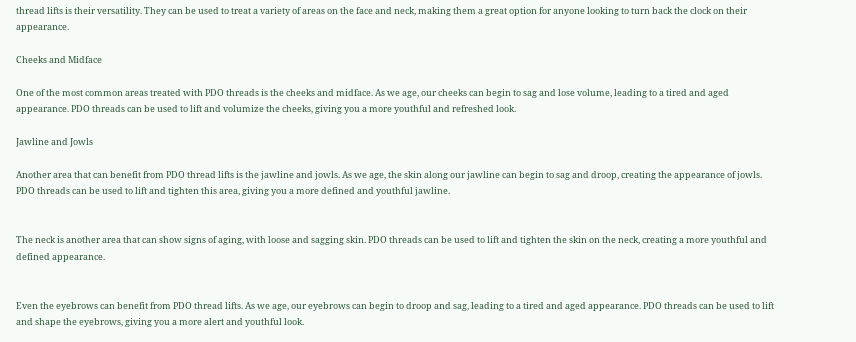thread lifts is their versatility. They can be used to treat a variety of areas on the face and neck, making them a great option for anyone looking to turn back the clock on their appearance.

Cheeks and Midface

One of the most common areas treated with PDO threads is the cheeks and midface. As we age, our cheeks can begin to sag and lose volume, leading to a tired and aged appearance. PDO threads can be used to lift and volumize the cheeks, giving you a more youthful and refreshed look.

Jawline and Jowls

Another area that can benefit from PDO thread lifts is the jawline and jowls. As we age, the skin along our jawline can begin to sag and droop, creating the appearance of jowls. PDO threads can be used to lift and tighten this area, giving you a more defined and youthful jawline.


The neck is another area that can show signs of aging, with loose and sagging skin. PDO threads can be used to lift and tighten the skin on the neck, creating a more youthful and defined appearance.


Even the eyebrows can benefit from PDO thread lifts. As we age, our eyebrows can begin to droop and sag, leading to a tired and aged appearance. PDO threads can be used to lift and shape the eyebrows, giving you a more alert and youthful look.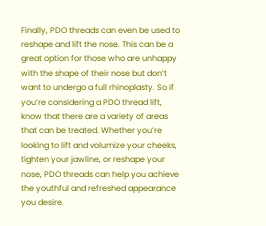Finally, PDO threads can even be used to reshape and lift the nose. This can be a great option for those who are unhappy with the shape of their nose but don’t want to undergo a full rhinoplasty. So if you’re considering a PDO thread lift, know that there are a variety of areas that can be treated. Whether you’re looking to lift and volumize your cheeks, tighten your jawline, or reshape your nose, PDO threads can help you achieve the youthful and refreshed appearance you desire.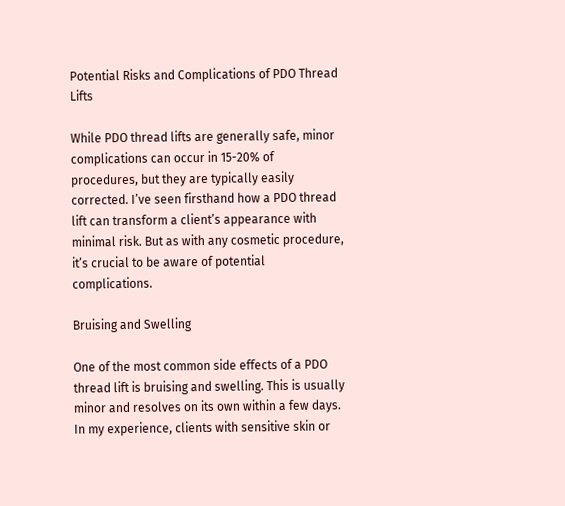Potential Risks and Complications of PDO Thread Lifts

While PDO thread lifts are generally safe, minor complications can occur in 15-20% of procedures, but they are typically easily corrected. I’ve seen firsthand how a PDO thread lift can transform a client’s appearance with minimal risk. But as with any cosmetic procedure, it’s crucial to be aware of potential complications.

Bruising and Swelling

One of the most common side effects of a PDO thread lift is bruising and swelling. This is usually minor and resolves on its own within a few days. In my experience, clients with sensitive skin or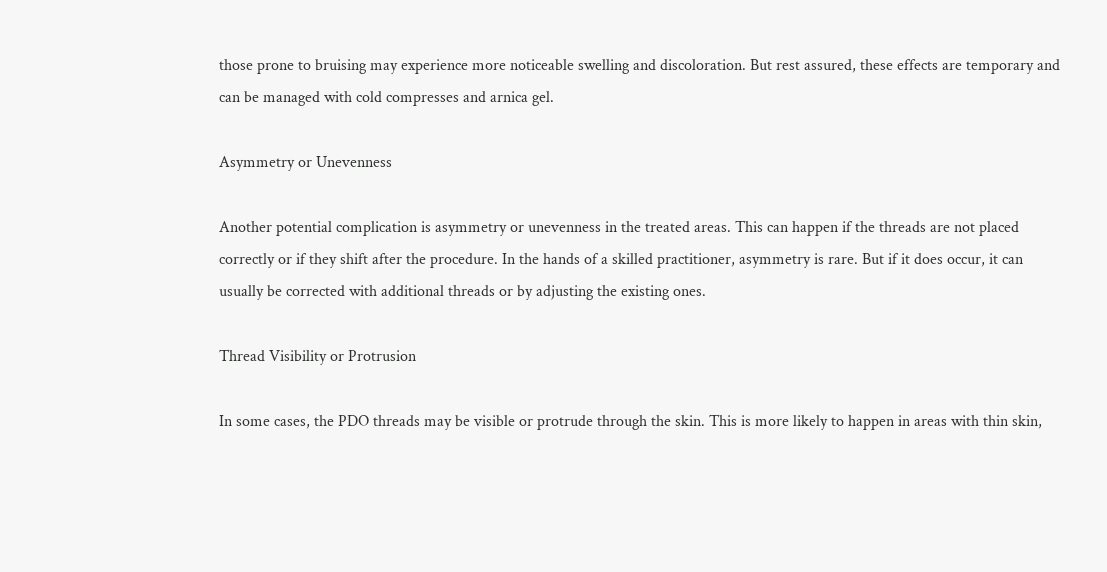those prone to bruising may experience more noticeable swelling and discoloration. But rest assured, these effects are temporary and can be managed with cold compresses and arnica gel.

Asymmetry or Unevenness

Another potential complication is asymmetry or unevenness in the treated areas. This can happen if the threads are not placed correctly or if they shift after the procedure. In the hands of a skilled practitioner, asymmetry is rare. But if it does occur, it can usually be corrected with additional threads or by adjusting the existing ones.

Thread Visibility or Protrusion

In some cases, the PDO threads may be visible or protrude through the skin. This is more likely to happen in areas with thin skin,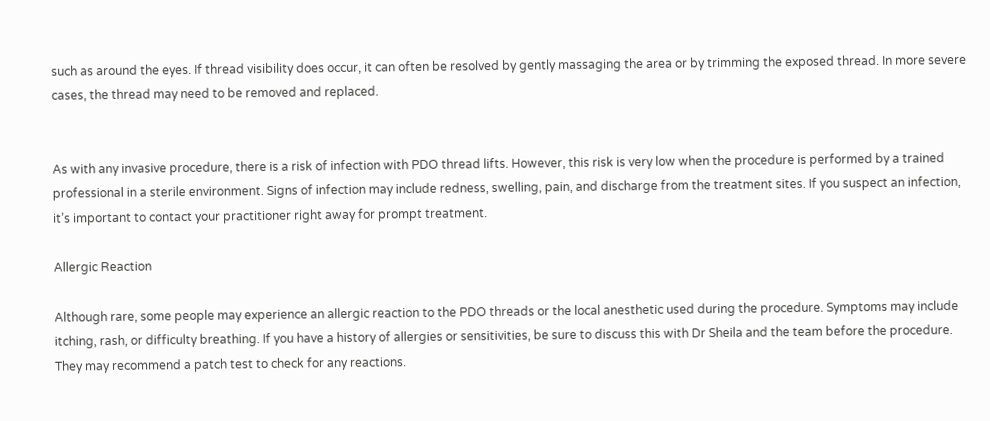such as around the eyes. If thread visibility does occur, it can often be resolved by gently massaging the area or by trimming the exposed thread. In more severe cases, the thread may need to be removed and replaced.


As with any invasive procedure, there is a risk of infection with PDO thread lifts. However, this risk is very low when the procedure is performed by a trained professional in a sterile environment. Signs of infection may include redness, swelling, pain, and discharge from the treatment sites. If you suspect an infection, it’s important to contact your practitioner right away for prompt treatment.

Allergic Reaction

Although rare, some people may experience an allergic reaction to the PDO threads or the local anesthetic used during the procedure. Symptoms may include itching, rash, or difficulty breathing. If you have a history of allergies or sensitivities, be sure to discuss this with Dr Sheila and the team before the procedure. They may recommend a patch test to check for any reactions.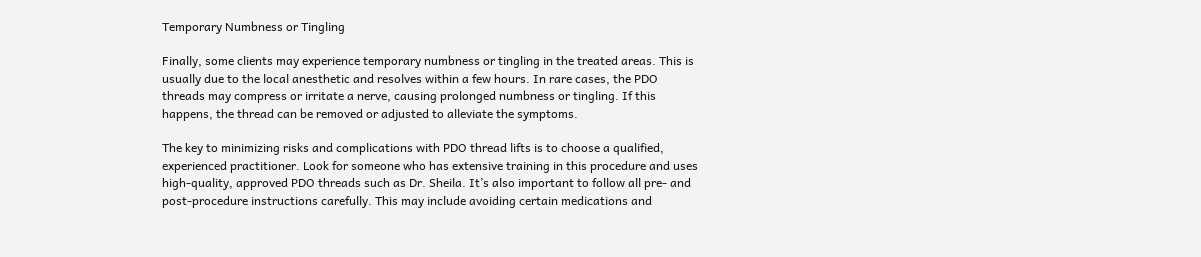Temporary Numbness or Tingling

Finally, some clients may experience temporary numbness or tingling in the treated areas. This is usually due to the local anesthetic and resolves within a few hours. In rare cases, the PDO threads may compress or irritate a nerve, causing prolonged numbness or tingling. If this happens, the thread can be removed or adjusted to alleviate the symptoms.

The key to minimizing risks and complications with PDO thread lifts is to choose a qualified, experienced practitioner. Look for someone who has extensive training in this procedure and uses high-quality, approved PDO threads such as Dr. Sheila. It’s also important to follow all pre- and post-procedure instructions carefully. This may include avoiding certain medications and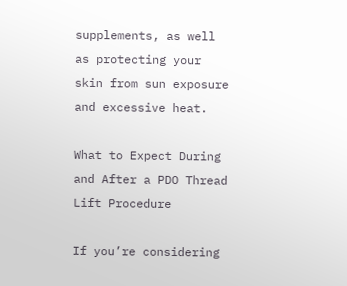supplements, as well as protecting your skin from sun exposure and excessive heat.

What to Expect During and After a PDO Thread Lift Procedure

If you’re considering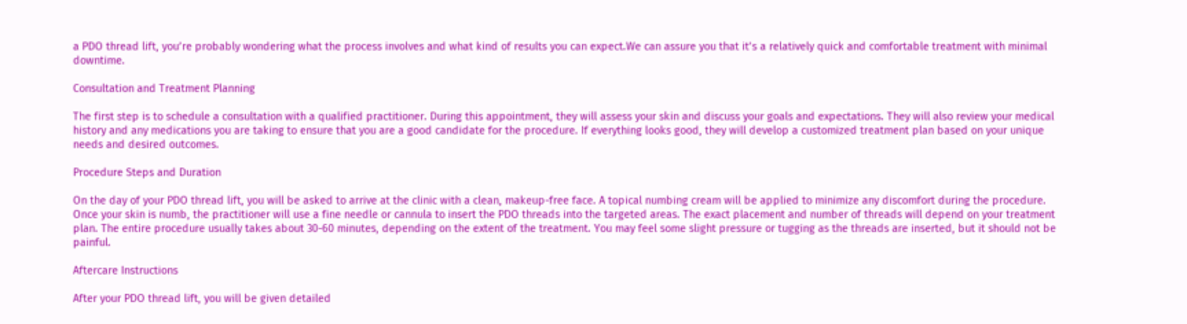a PDO thread lift, you’re probably wondering what the process involves and what kind of results you can expect.We can assure you that it’s a relatively quick and comfortable treatment with minimal downtime.

Consultation and Treatment Planning

The first step is to schedule a consultation with a qualified practitioner. During this appointment, they will assess your skin and discuss your goals and expectations. They will also review your medical history and any medications you are taking to ensure that you are a good candidate for the procedure. If everything looks good, they will develop a customized treatment plan based on your unique needs and desired outcomes.

Procedure Steps and Duration

On the day of your PDO thread lift, you will be asked to arrive at the clinic with a clean, makeup-free face. A topical numbing cream will be applied to minimize any discomfort during the procedure. Once your skin is numb, the practitioner will use a fine needle or cannula to insert the PDO threads into the targeted areas. The exact placement and number of threads will depend on your treatment plan. The entire procedure usually takes about 30-60 minutes, depending on the extent of the treatment. You may feel some slight pressure or tugging as the threads are inserted, but it should not be painful.

Aftercare Instructions

After your PDO thread lift, you will be given detailed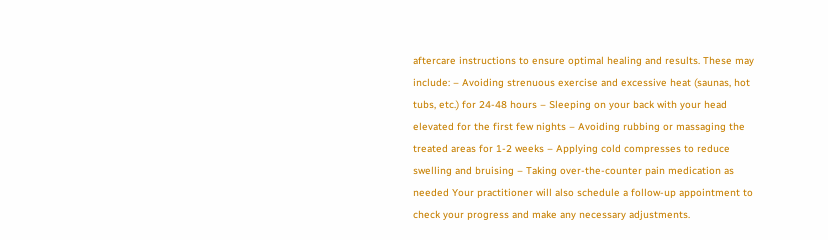aftercare instructions to ensure optimal healing and results. These may include: – Avoiding strenuous exercise and excessive heat (saunas, hot tubs, etc.) for 24-48 hours – Sleeping on your back with your head elevated for the first few nights – Avoiding rubbing or massaging the treated areas for 1-2 weeks – Applying cold compresses to reduce swelling and bruising – Taking over-the-counter pain medication as needed Your practitioner will also schedule a follow-up appointment to check your progress and make any necessary adjustments.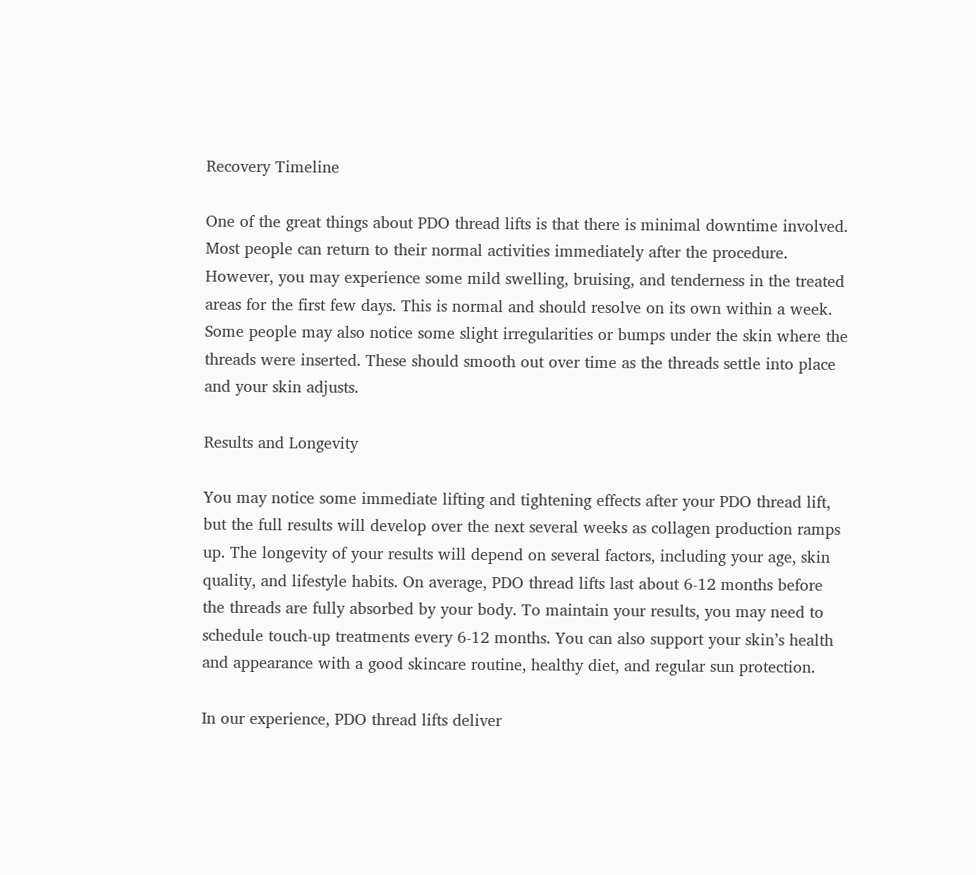Recovery Timeline

One of the great things about PDO thread lifts is that there is minimal downtime involved. Most people can return to their normal activities immediately after the procedure. However, you may experience some mild swelling, bruising, and tenderness in the treated areas for the first few days. This is normal and should resolve on its own within a week. Some people may also notice some slight irregularities or bumps under the skin where the threads were inserted. These should smooth out over time as the threads settle into place and your skin adjusts.

Results and Longevity

You may notice some immediate lifting and tightening effects after your PDO thread lift, but the full results will develop over the next several weeks as collagen production ramps up. The longevity of your results will depend on several factors, including your age, skin quality, and lifestyle habits. On average, PDO thread lifts last about 6-12 months before the threads are fully absorbed by your body. To maintain your results, you may need to schedule touch-up treatments every 6-12 months. You can also support your skin’s health and appearance with a good skincare routine, healthy diet, and regular sun protection.

In our experience, PDO thread lifts deliver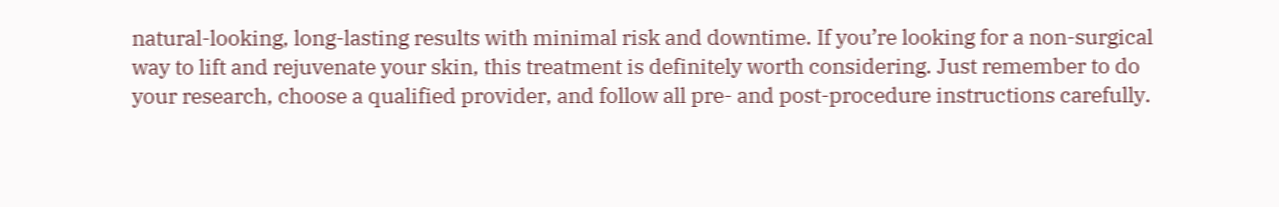natural-looking, long-lasting results with minimal risk and downtime. If you’re looking for a non-surgical way to lift and rejuvenate your skin, this treatment is definitely worth considering. Just remember to do your research, choose a qualified provider, and follow all pre- and post-procedure instructions carefully.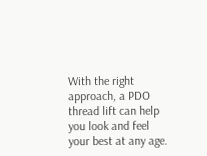With the right approach, a PDO thread lift can help you look and feel your best at any age.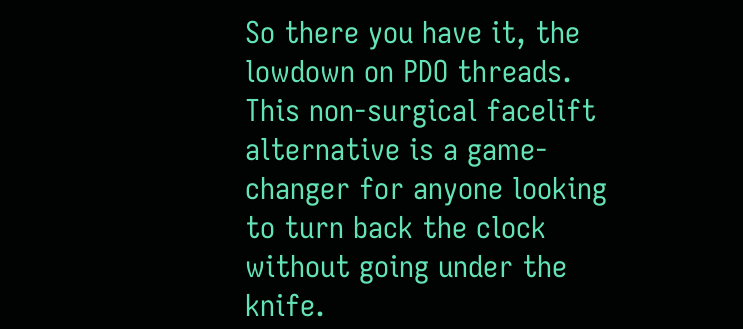So there you have it, the lowdown on PDO threads. This non-surgical facelift alternative is a game-changer for anyone looking to turn back the clock without going under the knife.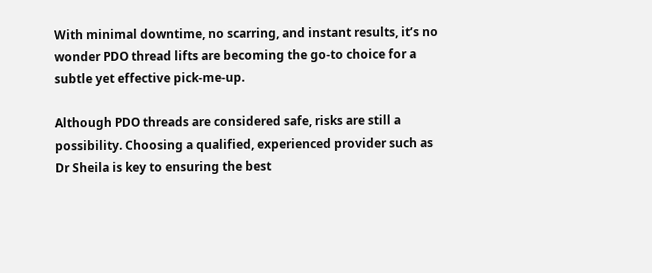With minimal downtime, no scarring, and instant results, it’s no wonder PDO thread lifts are becoming the go-to choice for a subtle yet effective pick-me-up.

Although PDO threads are considered safe, risks are still a possibility. Choosing a qualified, experienced provider such as Dr Sheila is key to ensuring the best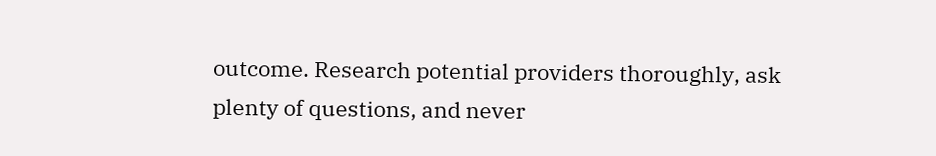outcome. Research potential providers thoroughly, ask plenty of questions, and never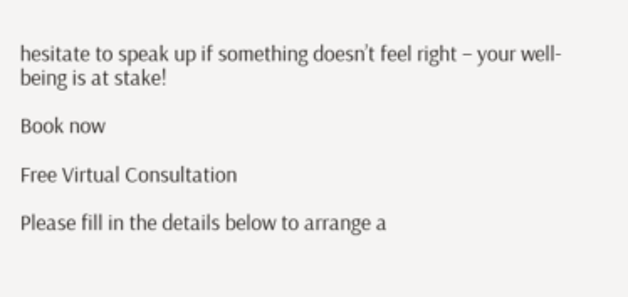hesitate to speak up if something doesn’t feel right – your well-being is at stake!

Book now

Free Virtual Consultation

Please fill in the details below to arrange a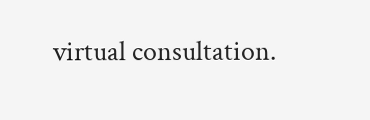virtual consultation.